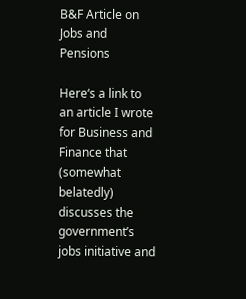B&F Article on Jobs and Pensions

Here‘s a link to an article I wrote for Business and Finance that (somewhat belatedly) discusses the government’s jobs initiative and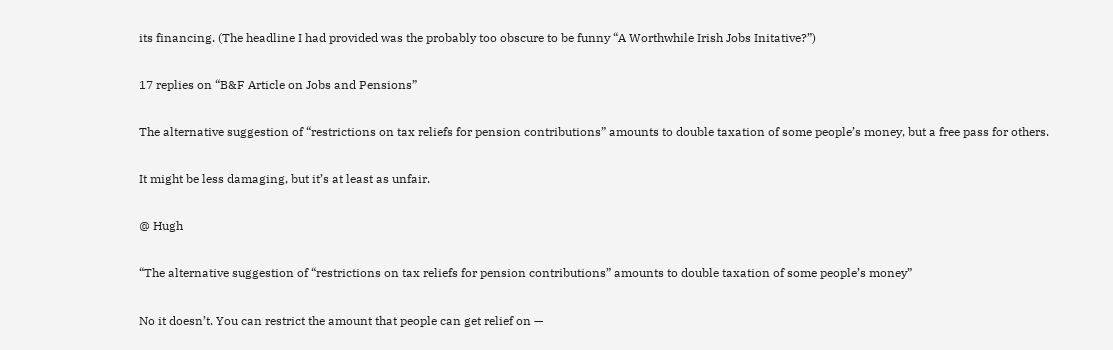its financing. (The headline I had provided was the probably too obscure to be funny “A Worthwhile Irish Jobs Initative?”)

17 replies on “B&F Article on Jobs and Pensions”

The alternative suggestion of “restrictions on tax reliefs for pension contributions” amounts to double taxation of some people’s money, but a free pass for others.

It might be less damaging, but it’s at least as unfair.

@ Hugh

“The alternative suggestion of “restrictions on tax reliefs for pension contributions” amounts to double taxation of some people’s money”

No it doesn’t. You can restrict the amount that people can get relief on —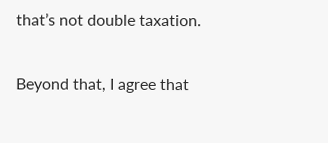that’s not double taxation.

Beyond that, I agree that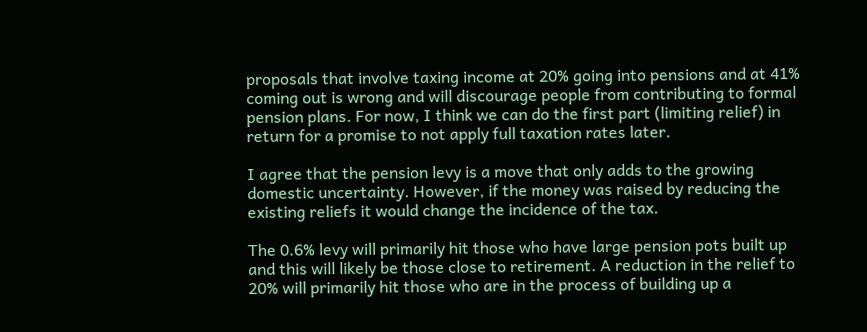proposals that involve taxing income at 20% going into pensions and at 41% coming out is wrong and will discourage people from contributing to formal pension plans. For now, I think we can do the first part (limiting relief) in return for a promise to not apply full taxation rates later.

I agree that the pension levy is a move that only adds to the growing domestic uncertainty. However, if the money was raised by reducing the existing reliefs it would change the incidence of the tax.

The 0.6% levy will primarily hit those who have large pension pots built up and this will likely be those close to retirement. A reduction in the relief to 20% will primarily hit those who are in the process of building up a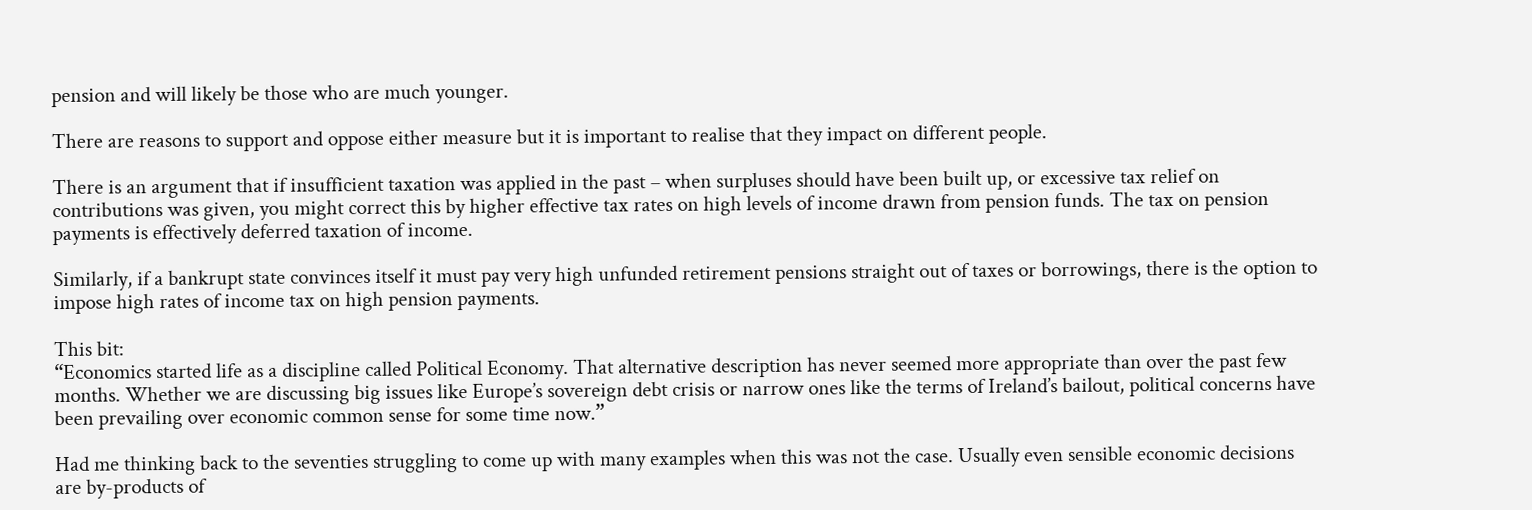pension and will likely be those who are much younger.

There are reasons to support and oppose either measure but it is important to realise that they impact on different people.

There is an argument that if insufficient taxation was applied in the past – when surpluses should have been built up, or excessive tax relief on contributions was given, you might correct this by higher effective tax rates on high levels of income drawn from pension funds. The tax on pension payments is effectively deferred taxation of income.

Similarly, if a bankrupt state convinces itself it must pay very high unfunded retirement pensions straight out of taxes or borrowings, there is the option to impose high rates of income tax on high pension payments.

This bit:
“Economics started life as a discipline called Political Economy. That alternative description has never seemed more appropriate than over the past few months. Whether we are discussing big issues like Europe’s sovereign debt crisis or narrow ones like the terms of Ireland’s bailout, political concerns have been prevailing over economic common sense for some time now.”

Had me thinking back to the seventies struggling to come up with many examples when this was not the case. Usually even sensible economic decisions are by-products of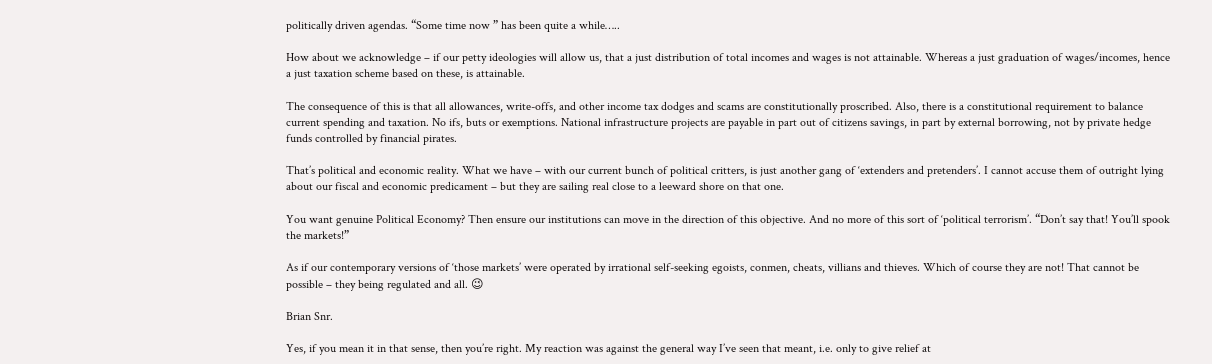politically driven agendas. “Some time now ” has been quite a while…..

How about we acknowledge – if our petty ideologies will allow us, that a just distribution of total incomes and wages is not attainable. Whereas a just graduation of wages/incomes, hence a just taxation scheme based on these, is attainable.

The consequence of this is that all allowances, write-offs, and other income tax dodges and scams are constitutionally proscribed. Also, there is a constitutional requirement to balance current spending and taxation. No ifs, buts or exemptions. National infrastructure projects are payable in part out of citizens savings, in part by external borrowing, not by private hedge funds controlled by financial pirates.

That’s political and economic reality. What we have – with our current bunch of political critters, is just another gang of ‘extenders and pretenders’. I cannot accuse them of outright lying about our fiscal and economic predicament – but they are sailing real close to a leeward shore on that one.

You want genuine Political Economy? Then ensure our institutions can move in the direction of this objective. And no more of this sort of ‘political terrorism’. “Don’t say that! You’ll spook the markets!”

As if our contemporary versions of ‘those markets’ were operated by irrational self-seeking egoists, conmen, cheats, villians and thieves. Which of course they are not! That cannot be possible – they being regulated and all. 😉

Brian Snr.

Yes, if you mean it in that sense, then you’re right. My reaction was against the general way I’ve seen that meant, i.e. only to give relief at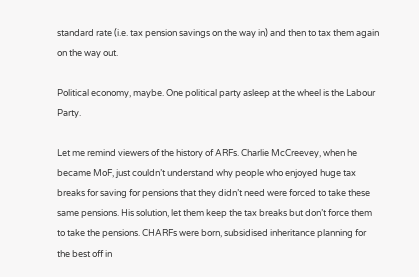standard rate (i.e. tax pension savings on the way in) and then to tax them again on the way out.

Political economy, maybe. One political party asleep at the wheel is the Labour Party.

Let me remind viewers of the history of ARFs. Charlie McCreevey, when he became MoF, just couldn’t understand why people who enjoyed huge tax breaks for saving for pensions that they didn’t need were forced to take these same pensions. His solution, let them keep the tax breaks but don’t force them to take the pensions. CHARFs were born, subsidised inheritance planning for the best off in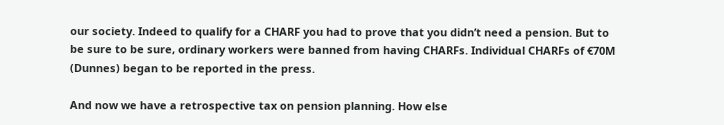our society. Indeed to qualify for a CHARF you had to prove that you didn’t need a pension. But to be sure to be sure, ordinary workers were banned from having CHARFs. Individual CHARFs of €70M (Dunnes) began to be reported in the press.

And now we have a retrospective tax on pension planning. How else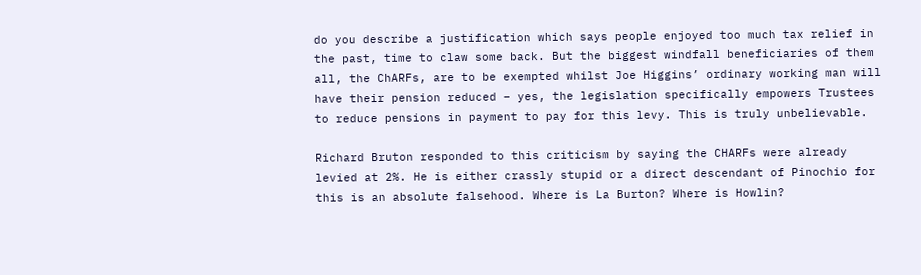do you describe a justification which says people enjoyed too much tax relief in the past, time to claw some back. But the biggest windfall beneficiaries of them all, the ChARFs, are to be exempted whilst Joe Higgins’ ordinary working man will have their pension reduced – yes, the legislation specifically empowers Trustees to reduce pensions in payment to pay for this levy. This is truly unbelievable.

Richard Bruton responded to this criticism by saying the CHARFs were already levied at 2%. He is either crassly stupid or a direct descendant of Pinochio for this is an absolute falsehood. Where is La Burton? Where is Howlin?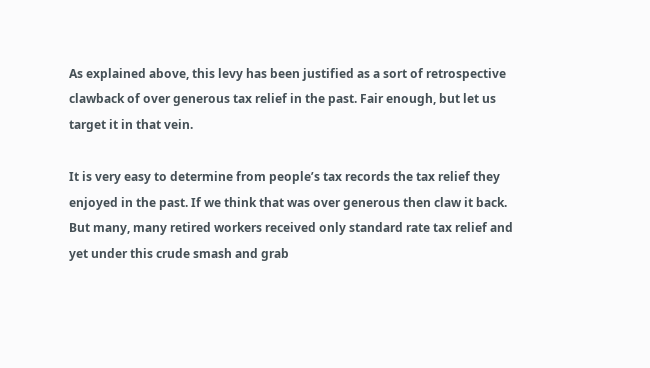As explained above, this levy has been justified as a sort of retrospective clawback of over generous tax relief in the past. Fair enough, but let us target it in that vein.

It is very easy to determine from people’s tax records the tax relief they enjoyed in the past. If we think that was over generous then claw it back. But many, many retired workers received only standard rate tax relief and yet under this crude smash and grab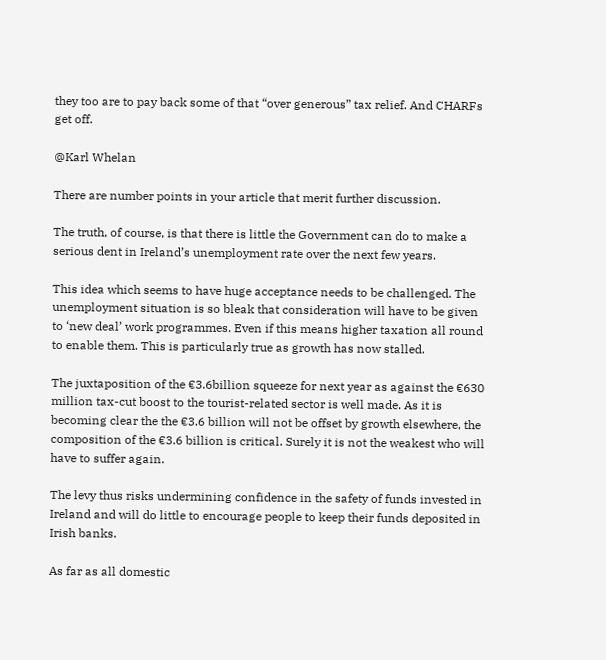they too are to pay back some of that “over generous” tax relief. And CHARFs get off.

@Karl Whelan

There are number points in your article that merit further discussion.

The truth, of course, is that there is little the Government can do to make a serious dent in Ireland’s unemployment rate over the next few years.

This idea which seems to have huge acceptance needs to be challenged. The unemployment situation is so bleak that consideration will have to be given to ‘new deal’ work programmes. Even if this means higher taxation all round to enable them. This is particularly true as growth has now stalled.

The juxtaposition of the €3.6billion squeeze for next year as against the €630 million tax-cut boost to the tourist-related sector is well made. As it is becoming clear the the €3.6 billion will not be offset by growth elsewhere, the composition of the €3.6 billion is critical. Surely it is not the weakest who will have to suffer again.

The levy thus risks undermining confidence in the safety of funds invested in Ireland and will do little to encourage people to keep their funds deposited in Irish banks.

As far as all domestic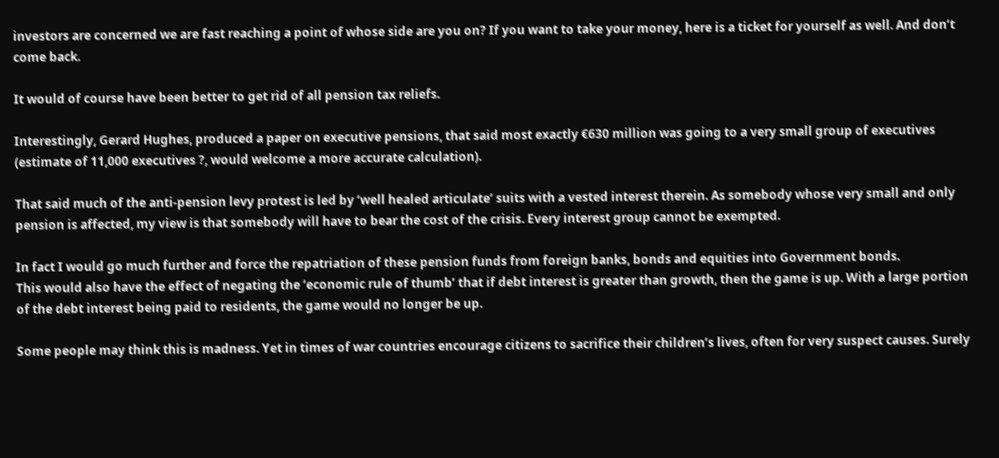investors are concerned we are fast reaching a point of whose side are you on? If you want to take your money, here is a ticket for yourself as well. And don’t come back.

It would of course have been better to get rid of all pension tax reliefs.

Interestingly, Gerard Hughes, produced a paper on executive pensions, that said most exactly €630 million was going to a very small group of executives (estimate of 11,000 executives ?, would welcome a more accurate calculation).

That said much of the anti-pension levy protest is led by ‘well healed articulate’ suits with a vested interest therein. As somebody whose very small and only pension is affected, my view is that somebody will have to bear the cost of the crisis. Every interest group cannot be exempted.

In fact I would go much further and force the repatriation of these pension funds from foreign banks, bonds and equities into Government bonds.
This would also have the effect of negating the ‘economic rule of thumb’ that if debt interest is greater than growth, then the game is up. With a large portion of the debt interest being paid to residents, the game would no longer be up.

Some people may think this is madness. Yet in times of war countries encourage citizens to sacrifice their children’s lives, often for very suspect causes. Surely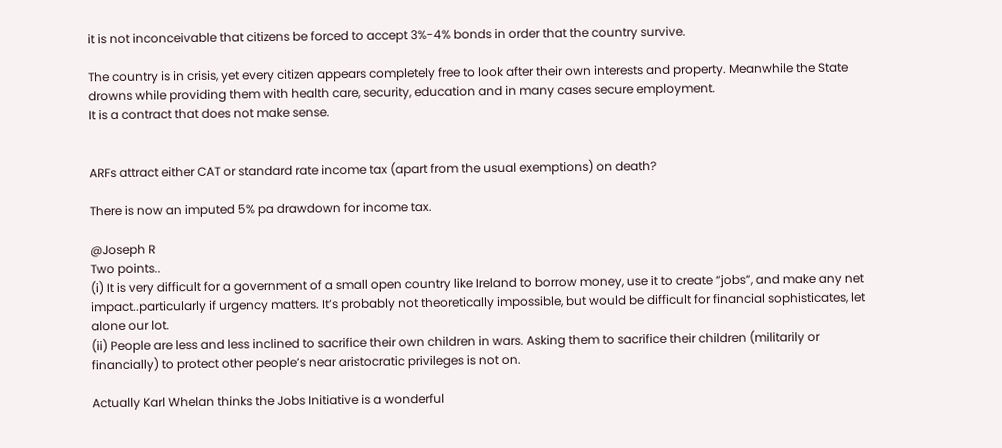it is not inconceivable that citizens be forced to accept 3%-4% bonds in order that the country survive.

The country is in crisis, yet every citizen appears completely free to look after their own interests and property. Meanwhile the State drowns while providing them with health care, security, education and in many cases secure employment.
It is a contract that does not make sense.


ARFs attract either CAT or standard rate income tax (apart from the usual exemptions) on death?

There is now an imputed 5% pa drawdown for income tax.

@Joseph R
Two points..
(i) It is very difficult for a government of a small open country like Ireland to borrow money, use it to create “jobs”, and make any net impact..particularly if urgency matters. It’s probably not theoretically impossible, but would be difficult for financial sophisticates, let alone our lot.
(ii) People are less and less inclined to sacrifice their own children in wars. Asking them to sacrifice their children (militarily or financially) to protect other people’s near aristocratic privileges is not on.

Actually Karl Whelan thinks the Jobs Initiative is a wonderful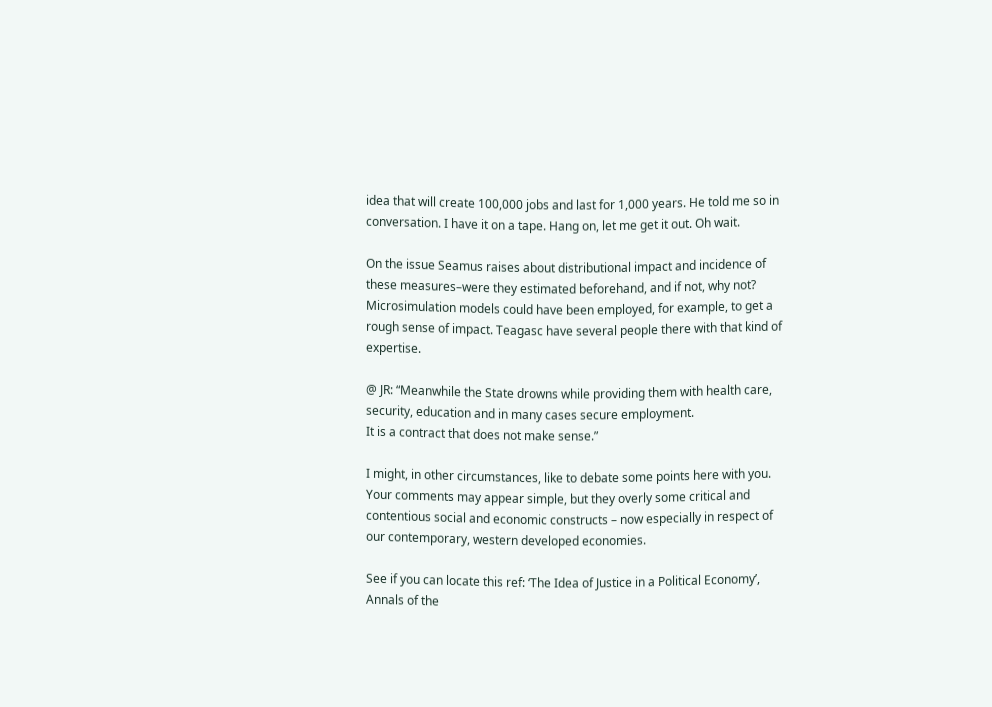idea that will create 100,000 jobs and last for 1,000 years. He told me so in conversation. I have it on a tape. Hang on, let me get it out. Oh wait.

On the issue Seamus raises about distributional impact and incidence of these measures–were they estimated beforehand, and if not, why not? Microsimulation models could have been employed, for example, to get a rough sense of impact. Teagasc have several people there with that kind of expertise.

@ JR: “Meanwhile the State drowns while providing them with health care, security, education and in many cases secure employment.
It is a contract that does not make sense.”

I might, in other circumstances, like to debate some points here with you. Your comments may appear simple, but they overly some critical and contentious social and economic constructs – now especially in respect of our contemporary, western developed economies.

See if you can locate this ref: ‘The Idea of Justice in a Political Economy’, Annals of the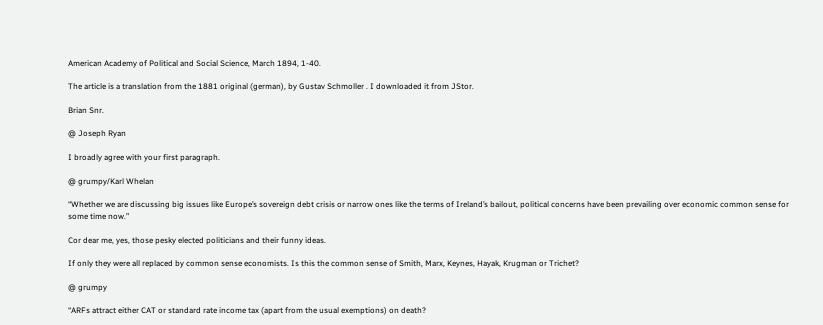American Academy of Political and Social Science, March 1894, 1-40.

The article is a translation from the 1881 original (german), by Gustav Schmoller . I downloaded it from JStor.

Brian Snr.

@ Joseph Ryan

I broadly agree with your first paragraph.

@ grumpy/Karl Whelan

“Whether we are discussing big issues like Europe’s sovereign debt crisis or narrow ones like the terms of Ireland’s bailout, political concerns have been prevailing over economic common sense for some time now.”

Cor dear me, yes, those pesky elected politicians and their funny ideas.

If only they were all replaced by common sense economists. Is this the common sense of Smith, Marx, Keynes, Hayak, Krugman or Trichet?

@ grumpy

“ARFs attract either CAT or standard rate income tax (apart from the usual exemptions) on death?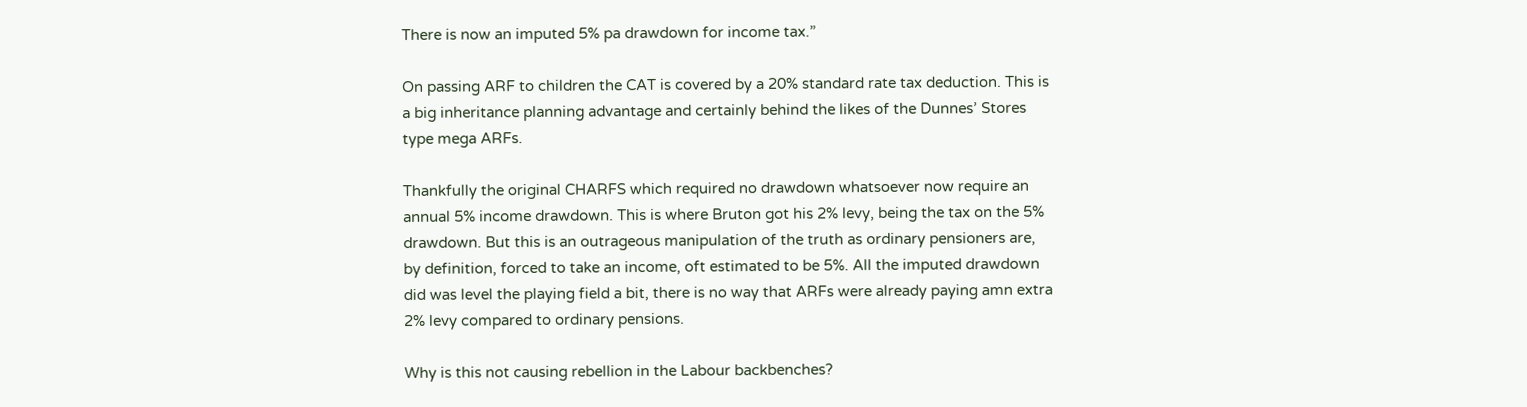There is now an imputed 5% pa drawdown for income tax.”

On passing ARF to children the CAT is covered by a 20% standard rate tax deduction. This is a big inheritance planning advantage and certainly behind the likes of the Dunnes’ Stores type mega ARFs.

Thankfully the original CHARFS which required no drawdown whatsoever now require an annual 5% income drawdown. This is where Bruton got his 2% levy, being the tax on the 5% drawdown. But this is an outrageous manipulation of the truth as ordinary pensioners are, by definition, forced to take an income, oft estimated to be 5%. All the imputed drawdown did was level the playing field a bit, there is no way that ARFs were already paying amn extra 2% levy compared to ordinary pensions.

Why is this not causing rebellion in the Labour backbenches?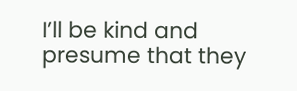I’ll be kind and presume that they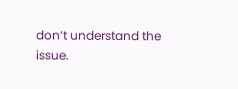don’t understand the issue.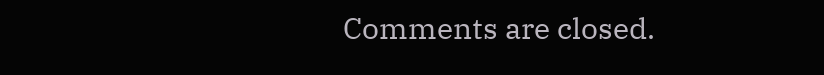Comments are closed.